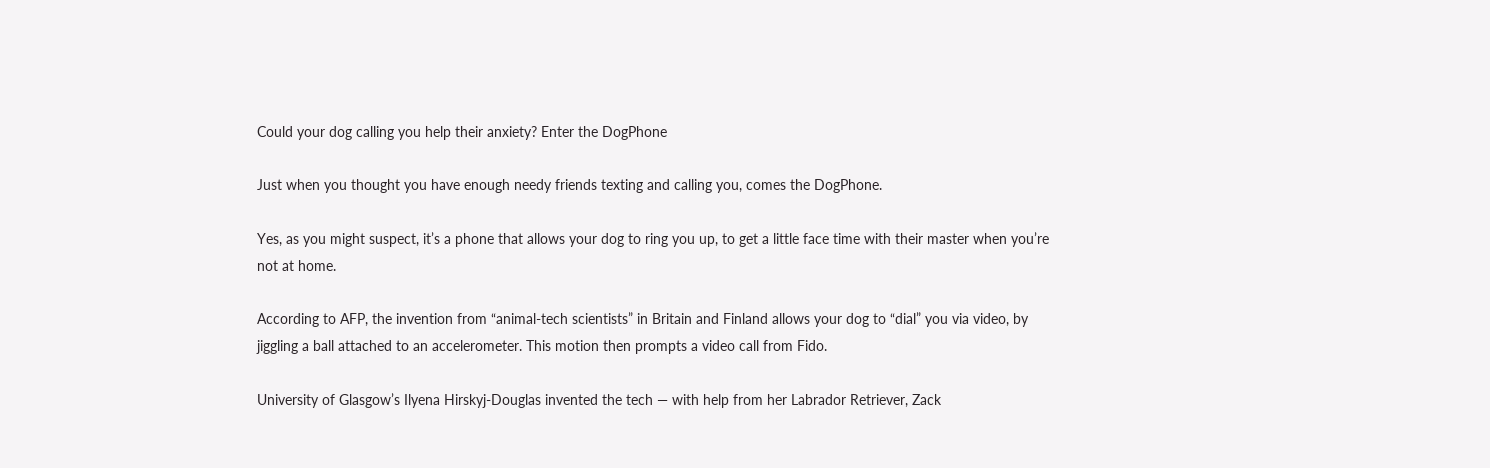Could your dog calling you help their anxiety? Enter the DogPhone

Just when you thought you have enough needy friends texting and calling you, comes the DogPhone.

Yes, as you might suspect, it’s a phone that allows your dog to ring you up, to get a little face time with their master when you’re not at home.

According to AFP, the invention from “animal-tech scientists” in Britain and Finland allows your dog to “dial” you via video, by jiggling a ball attached to an accelerometer. This motion then prompts a video call from Fido.

University of Glasgow’s Ilyena Hirskyj-Douglas invented the tech — with help from her Labrador Retriever, Zack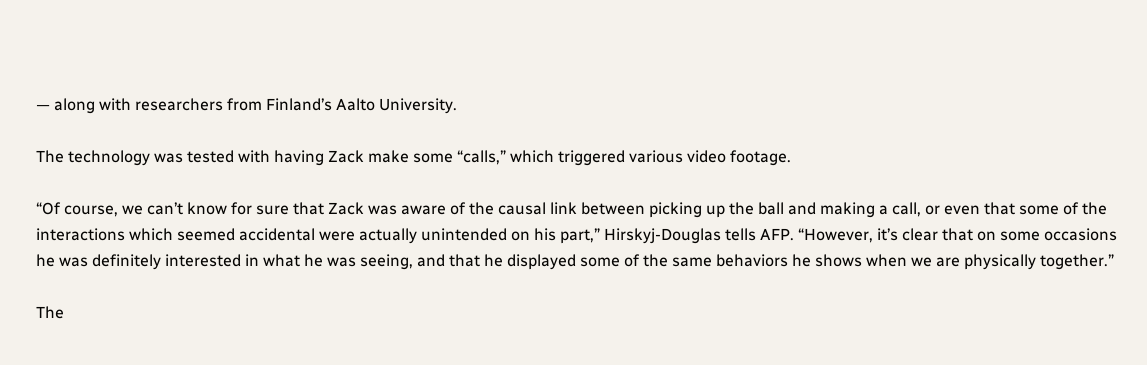— along with researchers from Finland’s Aalto University.

The technology was tested with having Zack make some “calls,” which triggered various video footage.

“Of course, we can’t know for sure that Zack was aware of the causal link between picking up the ball and making a call, or even that some of the interactions which seemed accidental were actually unintended on his part,” Hirskyj-Douglas tells AFP. “However, it’s clear that on some occasions he was definitely interested in what he was seeing, and that he displayed some of the same behaviors he shows when we are physically together.”

The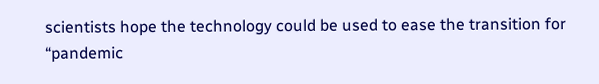scientists hope the technology could be used to ease the transition for “pandemic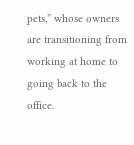pets,” whose owners are transitioning from working at home to going back to the office.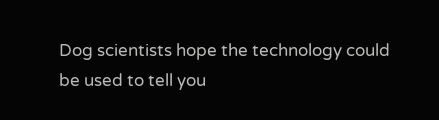Dog scientists hope the technology could be used to tell you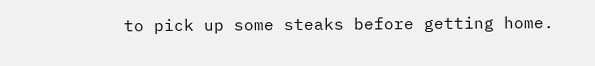to pick up some steaks before getting home.